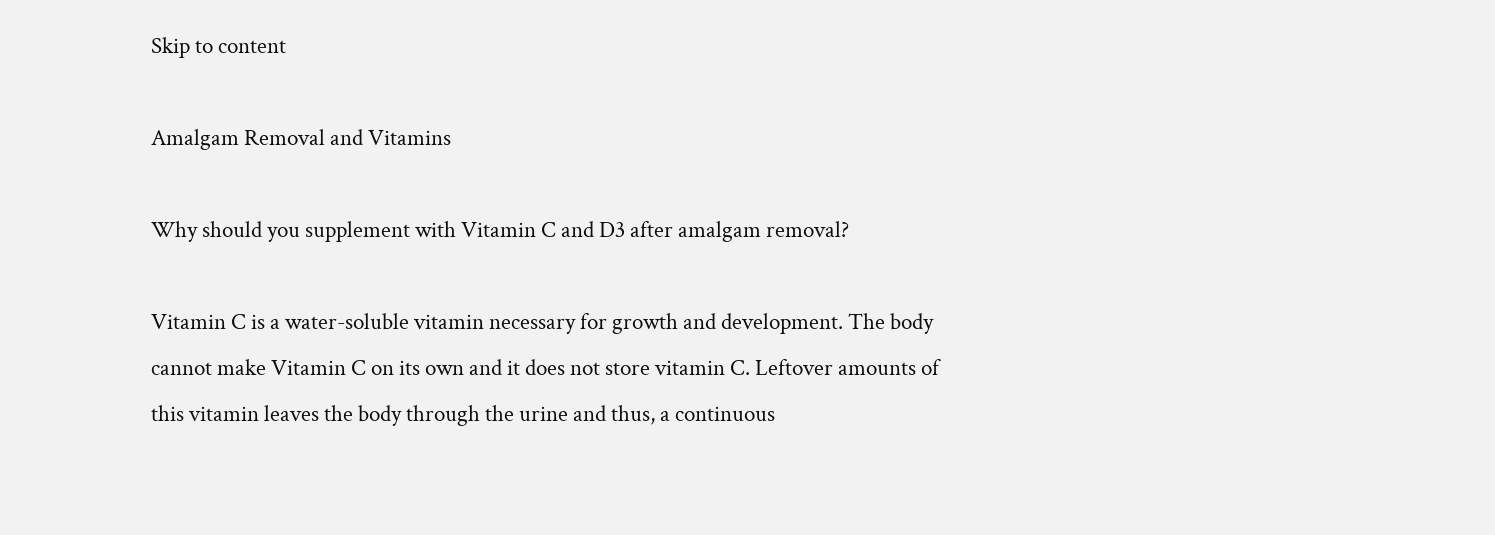Skip to content

Amalgam Removal and Vitamins

Why should you supplement with Vitamin C and D3 after amalgam removal?

Vitamin C is a water-soluble vitamin necessary for growth and development. The body cannot make Vitamin C on its own and it does not store vitamin C. Leftover amounts of this vitamin leaves the body through the urine and thus, a continuous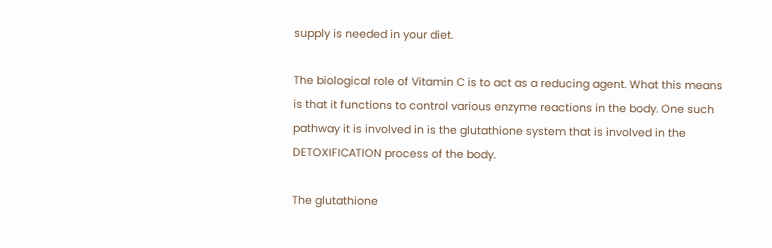supply is needed in your diet.

The biological role of Vitamin C is to act as a reducing agent. What this means is that it functions to control various enzyme reactions in the body. One such pathway it is involved in is the glutathione system that is involved in the DETOXIFICATION process of the body.

The glutathione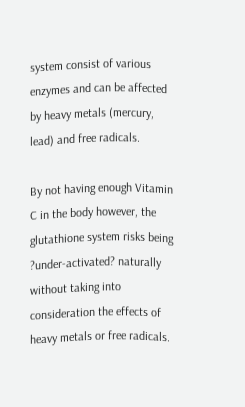system consist of various enzymes and can be affected by heavy metals (mercury, lead) and free radicals.

By not having enough Vitamin C in the body however, the glutathione system risks being ?under-activated? naturally without taking into consideration the effects of heavy metals or free radicals.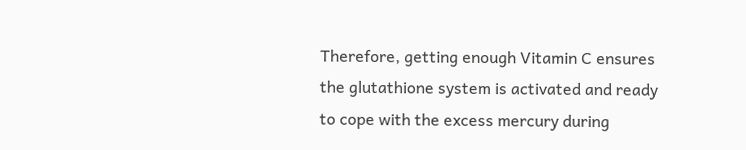Therefore, getting enough Vitamin C ensures the glutathione system is activated and ready to cope with the excess mercury during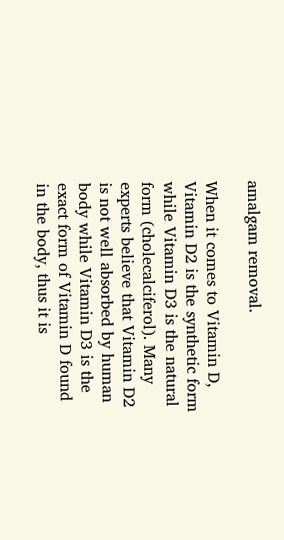amalgam removal.

When it comes to Vitamin D, Vitamin D2 is the synthetic form while Vitamin D3 is the natural form (cholecalciferol). Many experts believe that Vitamin D2 is not well absorbed by human body while Vitamin D3 is the exact form of Vitamin D found in the body, thus it is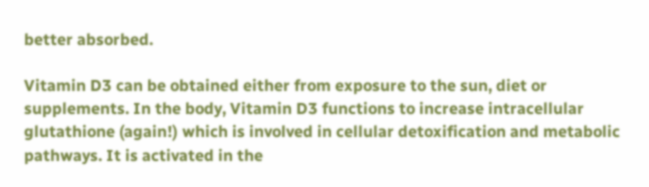better absorbed.

Vitamin D3 can be obtained either from exposure to the sun, diet or supplements. In the body, Vitamin D3 functions to increase intracellular glutathione (again!) which is involved in cellular detoxification and metabolic pathways. It is activated in the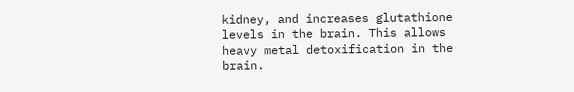kidney, and increases glutathione levels in the brain. This allows heavy metal detoxification in the brain.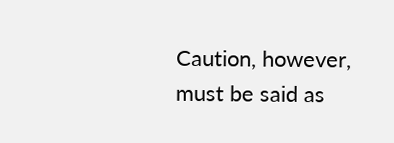Caution, however, must be said as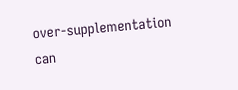over-supplementation can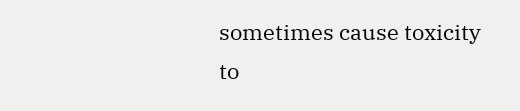sometimes cause toxicity to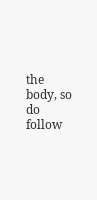the body, so do follow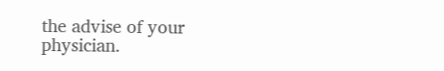the advise of your physician.